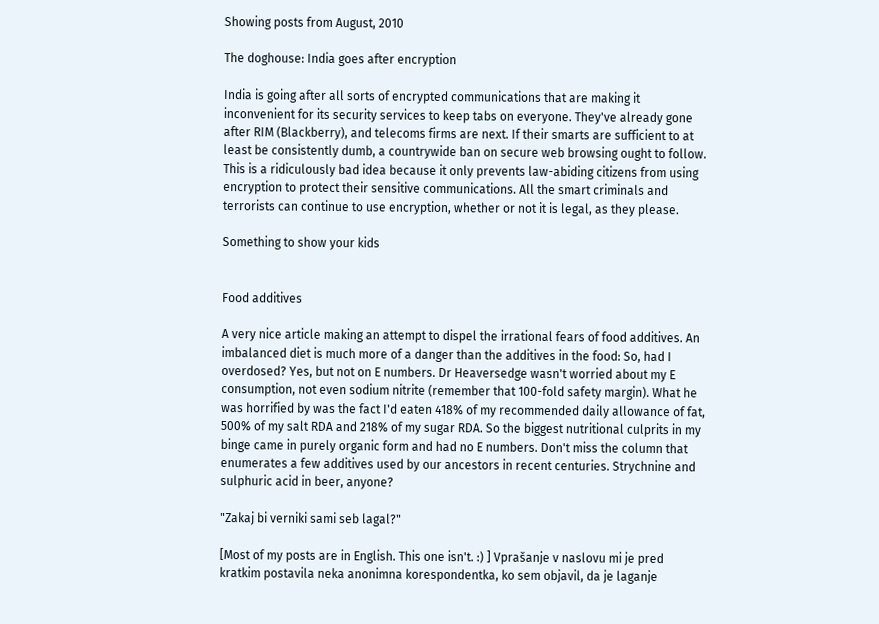Showing posts from August, 2010

The doghouse: India goes after encryption

India is going after all sorts of encrypted communications that are making it inconvenient for its security services to keep tabs on everyone. They've already gone after RIM (Blackberry), and telecoms firms are next. If their smarts are sufficient to at least be consistently dumb, a countrywide ban on secure web browsing ought to follow. This is a ridiculously bad idea because it only prevents law-abiding citizens from using encryption to protect their sensitive communications. All the smart criminals and terrorists can continue to use encryption, whether or not it is legal, as they please.

Something to show your kids


Food additives

A very nice article making an attempt to dispel the irrational fears of food additives. An imbalanced diet is much more of a danger than the additives in the food: So, had I overdosed? Yes, but not on E numbers. Dr Heaversedge wasn't worried about my E consumption, not even sodium nitrite (remember that 100-fold safety margin). What he was horrified by was the fact I'd eaten 418% of my recommended daily allowance of fat, 500% of my salt RDA and 218% of my sugar RDA. So the biggest nutritional culprits in my binge came in purely organic form and had no E numbers. Don't miss the column that enumerates a few additives used by our ancestors in recent centuries. Strychnine and sulphuric acid in beer, anyone?

"Zakaj bi verniki sami seb lagal?"

[Most of my posts are in English. This one isn't. :) ] Vprašanje v naslovu mi je pred kratkim postavila neka anonimna korespondentka, ko sem objavil, da je laganje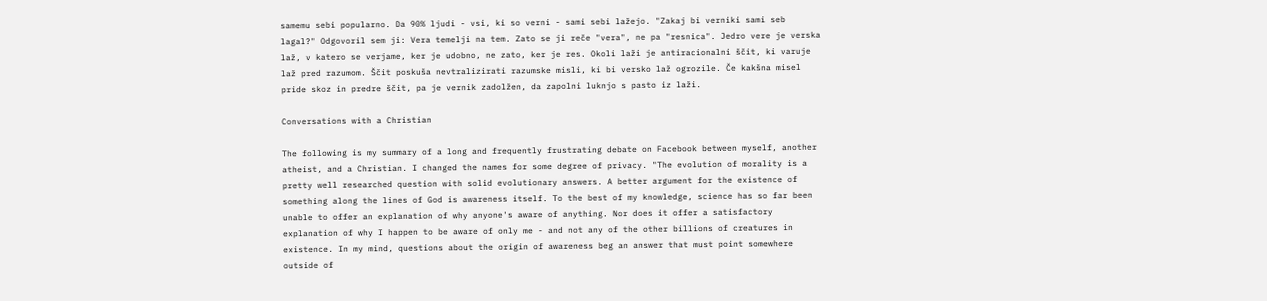samemu sebi popularno. Da 90% ljudi - vsi, ki so verni - sami sebi lažejo. "Zakaj bi verniki sami seb lagal?" Odgovoril sem ji: Vera temelji na tem. Zato se ji reče "vera", ne pa "resnica". Jedro vere je verska laž, v katero se verjame, ker je udobno, ne zato, ker je res. Okoli laži je antiracionalni ščit, ki varuje laž pred razumom. Ščit poskuša nevtralizirati razumske misli, ki bi versko laž ogrozile. Če kakšna misel pride skoz in predre ščit, pa je vernik zadolžen, da zapolni luknjo s pasto iz laži.

Conversations with a Christian

The following is my summary of a long and frequently frustrating debate on Facebook between myself, another atheist, and a Christian. I changed the names for some degree of privacy. "The evolution of morality is a pretty well researched question with solid evolutionary answers. A better argument for the existence of something along the lines of God is awareness itself. To the best of my knowledge, science has so far been unable to offer an explanation of why anyone's aware of anything. Nor does it offer a satisfactory explanation of why I happen to be aware of only me - and not any of the other billions of creatures in existence. In my mind, questions about the origin of awareness beg an answer that must point somewhere outside of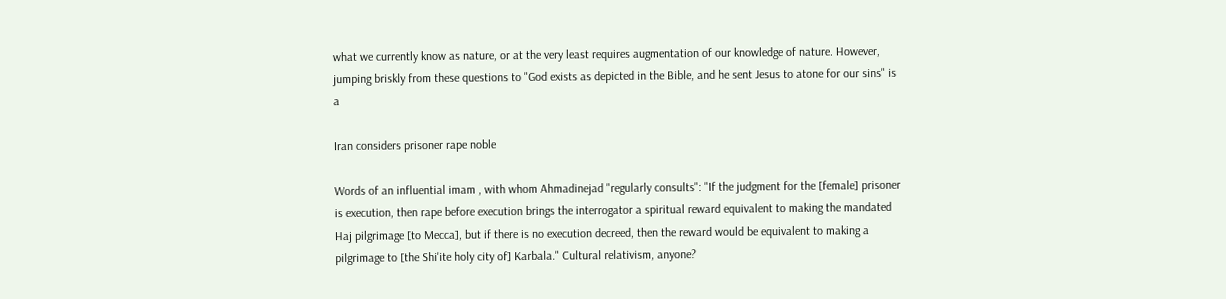what we currently know as nature, or at the very least requires augmentation of our knowledge of nature. However, jumping briskly from these questions to "God exists as depicted in the Bible, and he sent Jesus to atone for our sins" is a

Iran considers prisoner rape noble

Words of an influential imam , with whom Ahmadinejad "regularly consults": "If the judgment for the [female] prisoner is execution, then rape before execution brings the interrogator a spiritual reward equivalent to making the mandated Haj pilgrimage [to Mecca], but if there is no execution decreed, then the reward would be equivalent to making a pilgrimage to [the Shi'ite holy city of] Karbala." Cultural relativism, anyone?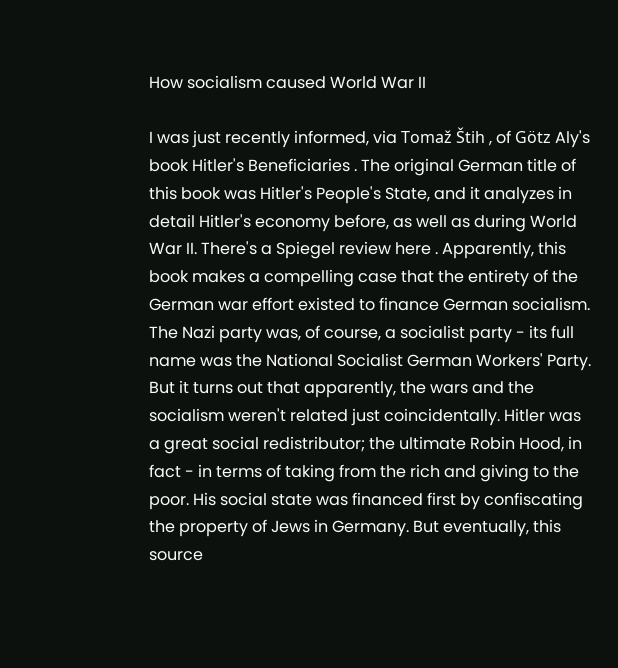How socialism caused World War II

I was just recently informed, via Tomaž Štih , of Götz Aly's book Hitler's Beneficiaries . The original German title of this book was Hitler's People's State, and it analyzes in detail Hitler's economy before, as well as during World War II. There's a Spiegel review here . Apparently, this book makes a compelling case that the entirety of the German war effort existed to finance German socialism. The Nazi party was, of course, a socialist party - its full name was the National Socialist German Workers' Party. But it turns out that apparently, the wars and the socialism weren't related just coincidentally. Hitler was a great social redistributor; the ultimate Robin Hood, in fact - in terms of taking from the rich and giving to the poor. His social state was financed first by confiscating the property of Jews in Germany. But eventually, this source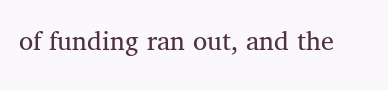of funding ran out, and the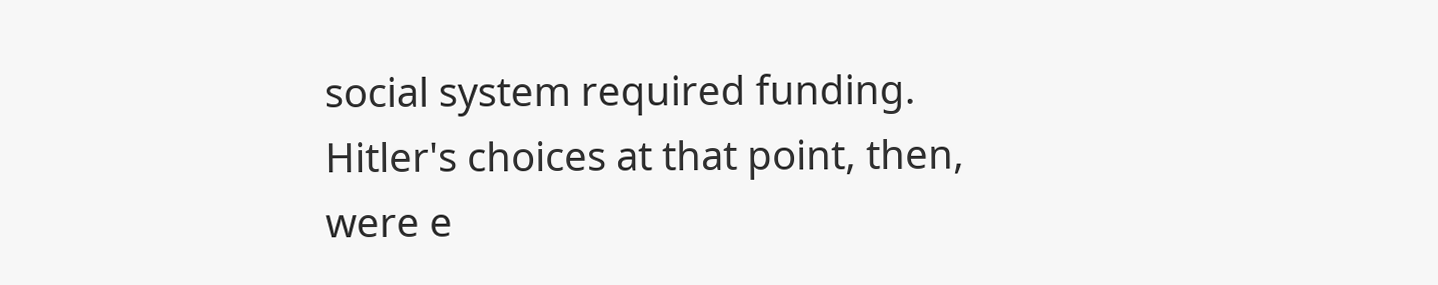social system required funding. Hitler's choices at that point, then, were e